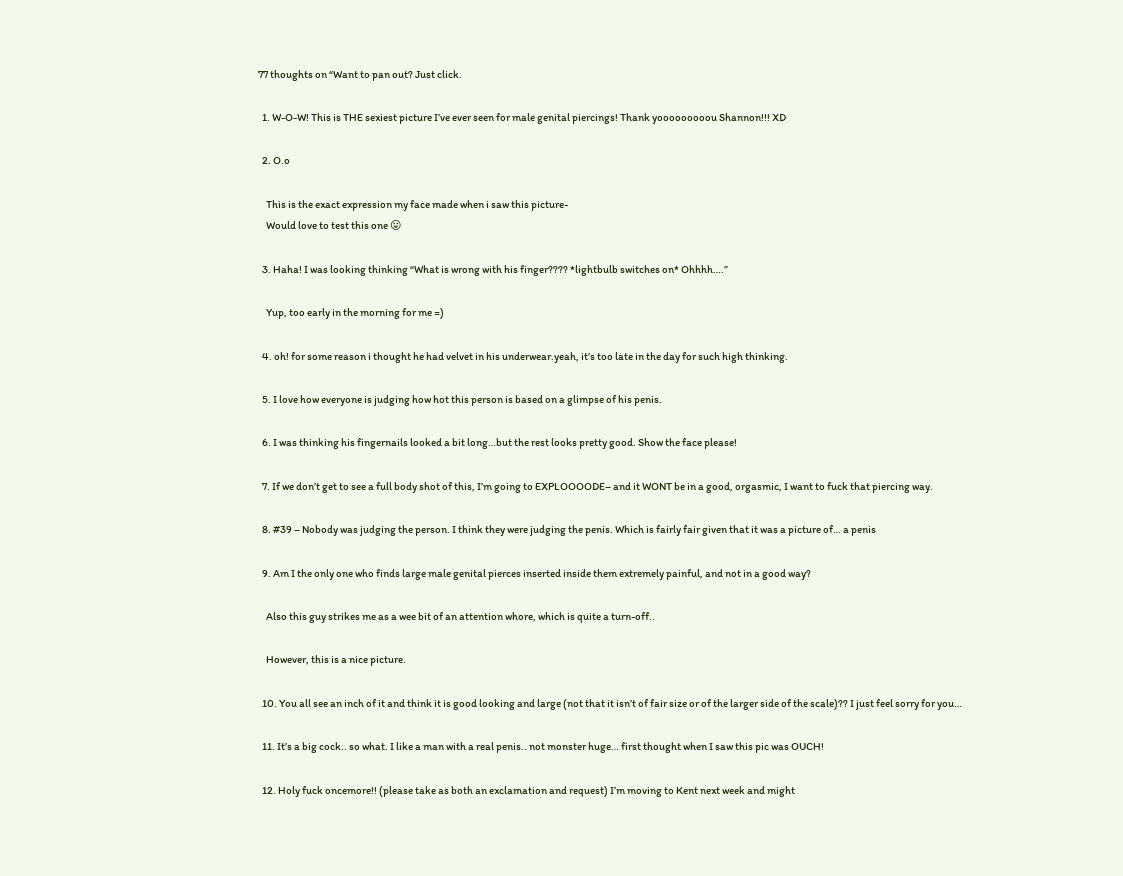77 thoughts on “Want to pan out? Just click.

  1. W-O-W! This is THE sexiest picture I’ve ever seen for male genital piercings! Thank yooooooooou Shannon!!! XD

  2. O.o

    This is the exact expression my face made when i saw this picture-
    Would love to test this one 😛

  3. Haha! I was looking thinking “What is wrong with his finger???? *lightbulb switches on* Ohhhh….”

    Yup, too early in the morning for me =)

  4. oh! for some reason i thought he had velvet in his underwear.yeah, it’s too late in the day for such high thinking.

  5. I love how everyone is judging how hot this person is based on a glimpse of his penis.

  6. I was thinking his fingernails looked a bit long…but the rest looks pretty good. Show the face please!

  7. If we don’t get to see a full body shot of this, I’m going to EXPLOOOODE– and it WONT be in a good, orgasmic, I want to fuck that piercing way.

  8. #39 – Nobody was judging the person. I think they were judging the penis. Which is fairly fair given that it was a picture of… a penis

  9. Am I the only one who finds large male genital pierces inserted inside them extremely painful, and not in a good way?

    Also this guy strikes me as a wee bit of an attention whore, which is quite a turn-off..

    However, this is a nice picture.

  10. You all see an inch of it and think it is good looking and large (not that it isn’t of fair size or of the larger side of the scale)?? I just feel sorry for you…

  11. It’s a big cock.. so what. I like a man with a real penis.. not monster huge… first thought when I saw this pic was OUCH!

  12. Holy fuck oncemore!! (please take as both an exclamation and request) I’m moving to Kent next week and might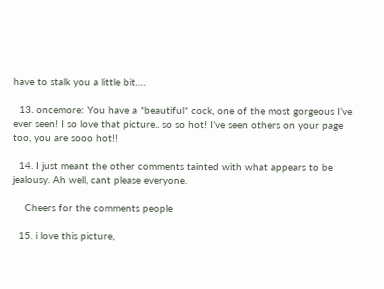have to stalk you a little bit….

  13. oncemore: You have a *beautiful* cock, one of the most gorgeous I’ve ever seen! I so love that picture.. so so hot! I’ve seen others on your page too, you are sooo hot!!

  14. I just meant the other comments tainted with what appears to be jealousy. Ah well, cant please everyone.

    Cheers for the comments people

  15. i love this picture,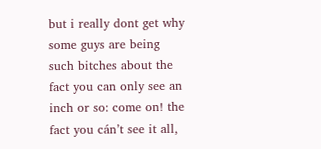but i really dont get why some guys are being such bitches about the fact you can only see an inch or so: come on! the fact you cán’t see it all,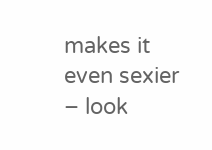makes it even sexier – look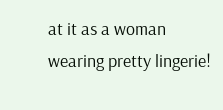at it as a woman wearing pretty lingerie!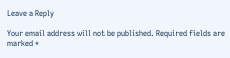Leave a Reply

Your email address will not be published. Required fields are marked *